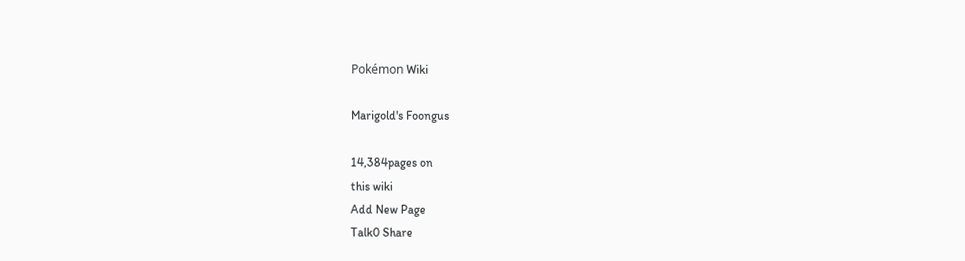Pokémon Wiki

Marigold's Foongus

14,384pages on
this wiki
Add New Page
Talk0 Share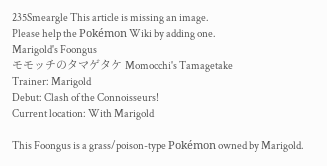235Smeargle This article is missing an image.
Please help the Pokémon Wiki by adding one.
Marigold's Foongus
モモッチのタマゲタケ Momocchi's Tamagetake
Trainer: Marigold
Debut: Clash of the Connoisseurs!
Current location: With Marigold

This Foongus is a grass/poison-type Pokémon owned by Marigold.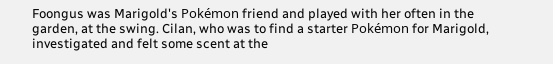Foongus was Marigold's Pokémon friend and played with her often in the garden, at the swing. Cilan, who was to find a starter Pokémon for Marigold, investigated and felt some scent at the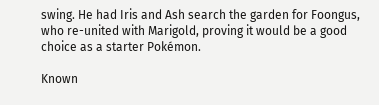swing. He had Iris and Ash search the garden for Foongus, who re-united with Marigold, proving it would be a good choice as a starter Pokémon.

Known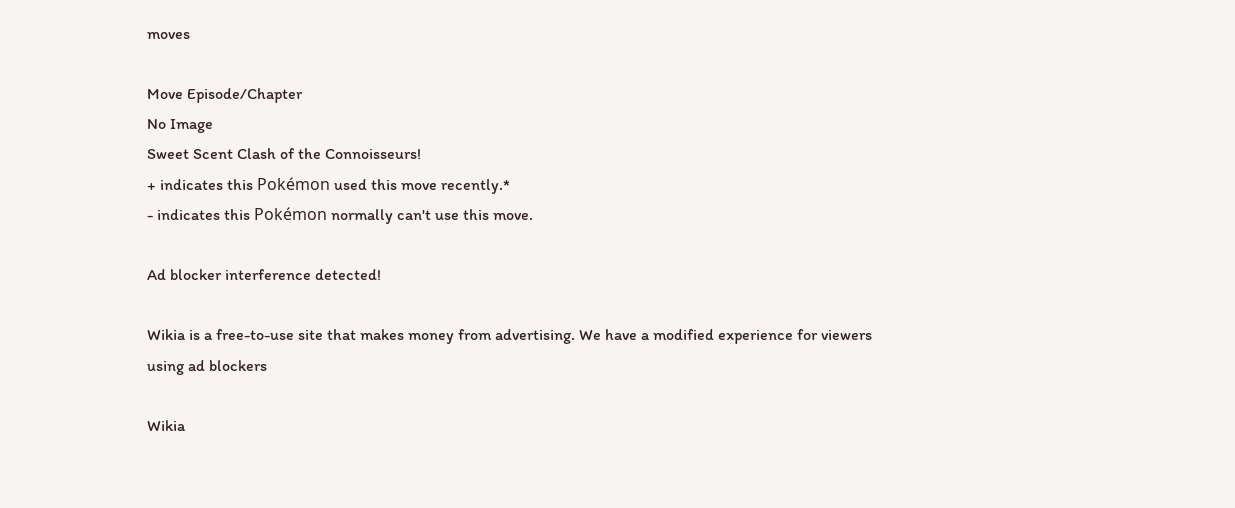moves

Move Episode/Chapter
No Image
Sweet Scent Clash of the Connoisseurs!
+ indicates this Pokémon used this move recently.*
- indicates this Pokémon normally can't use this move.

Ad blocker interference detected!

Wikia is a free-to-use site that makes money from advertising. We have a modified experience for viewers using ad blockers

Wikia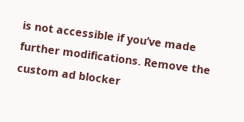is not accessible if you’ve made further modifications. Remove the custom ad blocker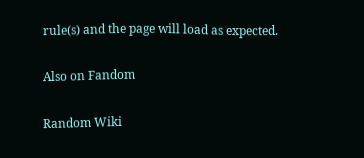rule(s) and the page will load as expected.

Also on Fandom

Random Wiki